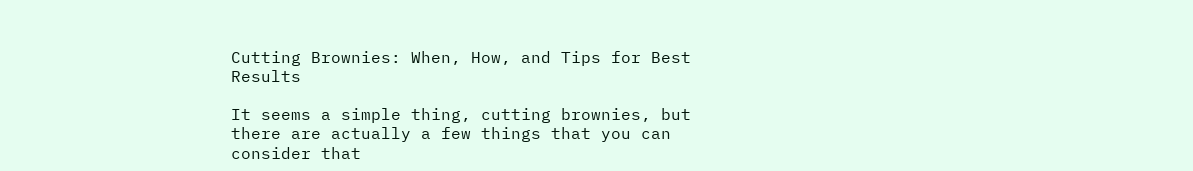Cutting Brownies: When, How, and Tips for Best Results

It seems a simple thing, cutting brownies, but there are actually a few things that you can consider that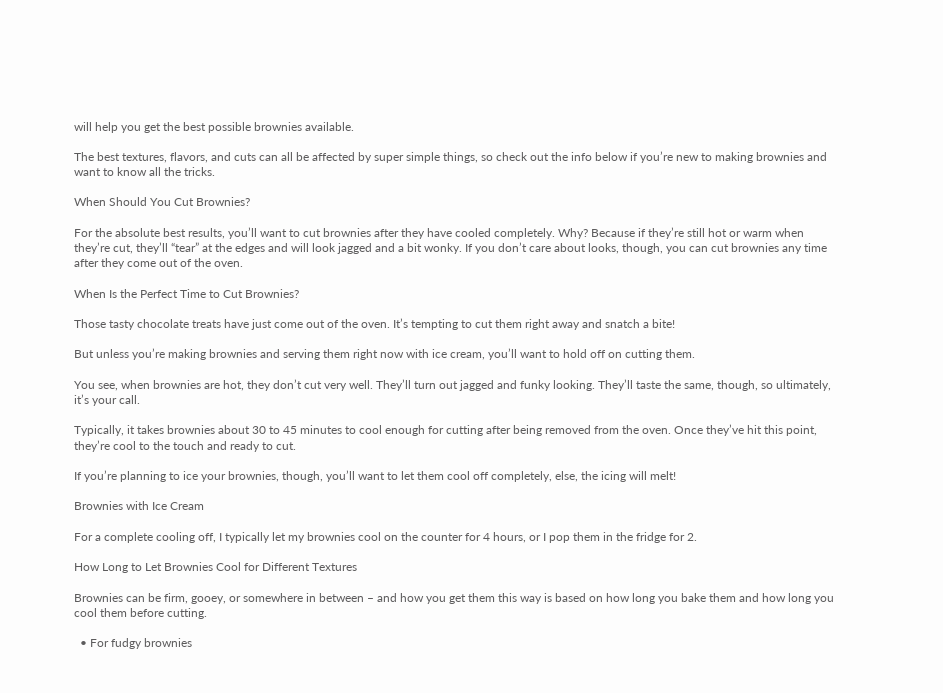will help you get the best possible brownies available.

The best textures, flavors, and cuts can all be affected by super simple things, so check out the info below if you’re new to making brownies and want to know all the tricks.

When Should You Cut Brownies?

For the absolute best results, you’ll want to cut brownies after they have cooled completely. Why? Because if they’re still hot or warm when they’re cut, they’ll “tear” at the edges and will look jagged and a bit wonky. If you don’t care about looks, though, you can cut brownies any time after they come out of the oven.

When Is the Perfect Time to Cut Brownies?

Those tasty chocolate treats have just come out of the oven. It’s tempting to cut them right away and snatch a bite!

But unless you’re making brownies and serving them right now with ice cream, you’ll want to hold off on cutting them.

You see, when brownies are hot, they don’t cut very well. They’ll turn out jagged and funky looking. They’ll taste the same, though, so ultimately, it’s your call.

Typically, it takes brownies about 30 to 45 minutes to cool enough for cutting after being removed from the oven. Once they’ve hit this point, they’re cool to the touch and ready to cut.

If you’re planning to ice your brownies, though, you’ll want to let them cool off completely, else, the icing will melt!

Brownies with Ice Cream

For a complete cooling off, I typically let my brownies cool on the counter for 4 hours, or I pop them in the fridge for 2.

How Long to Let Brownies Cool for Different Textures

Brownies can be firm, gooey, or somewhere in between – and how you get them this way is based on how long you bake them and how long you cool them before cutting.

  • For fudgy brownies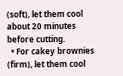(soft), let them cool about 20 minutes before cutting.
  • For cakey brownies (firm), let them cool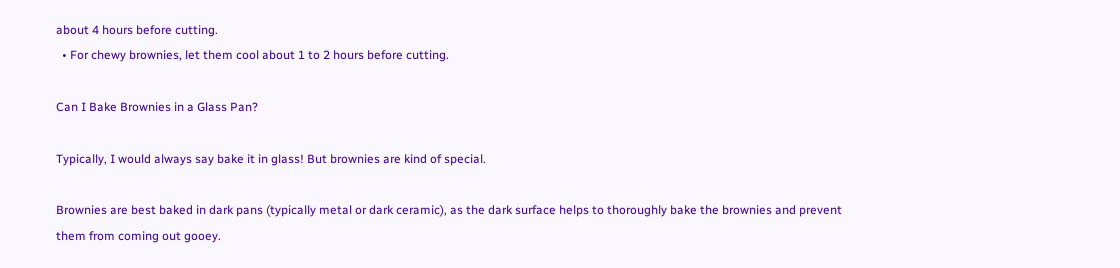about 4 hours before cutting.
  • For chewy brownies, let them cool about 1 to 2 hours before cutting.

Can I Bake Brownies in a Glass Pan?

Typically, I would always say bake it in glass! But brownies are kind of special.

Brownies are best baked in dark pans (typically metal or dark ceramic), as the dark surface helps to thoroughly bake the brownies and prevent them from coming out gooey.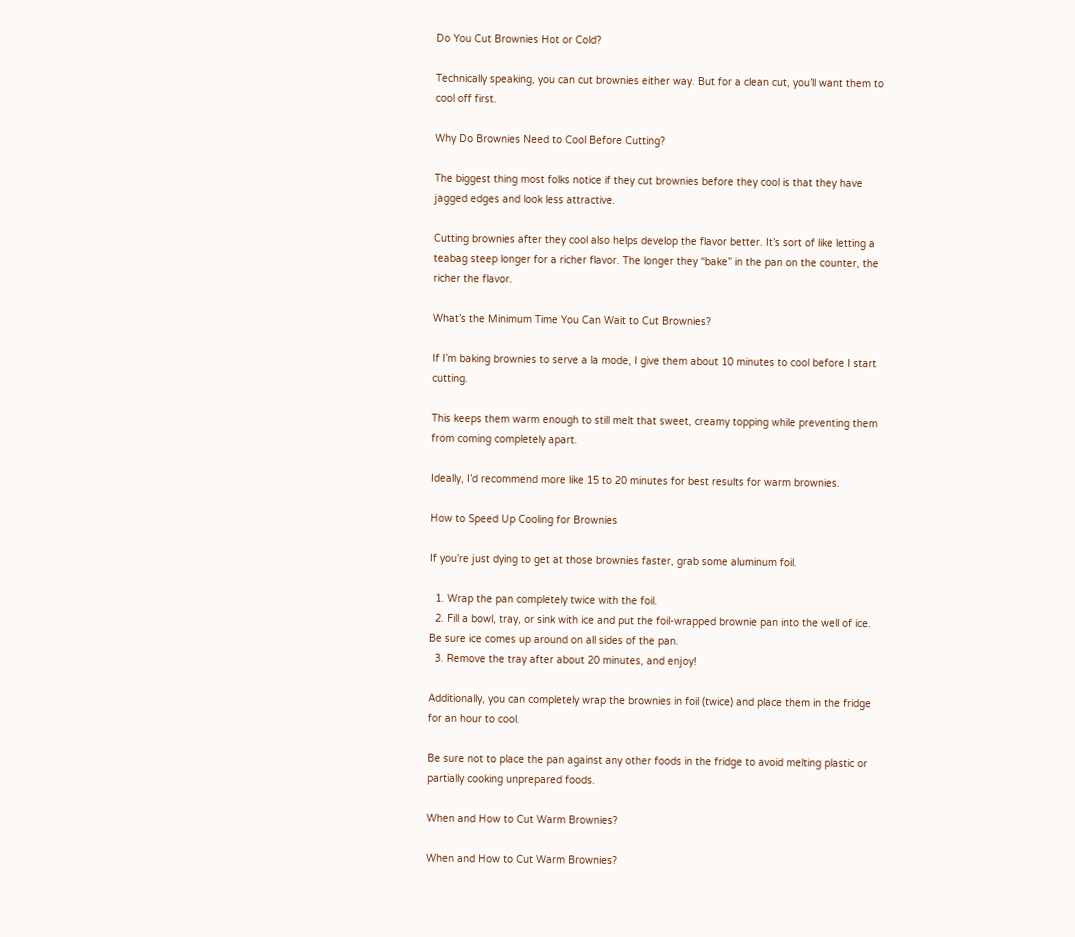Do You Cut Brownies Hot or Cold?

Technically speaking, you can cut brownies either way. But for a clean cut, you’ll want them to cool off first.

Why Do Brownies Need to Cool Before Cutting?

The biggest thing most folks notice if they cut brownies before they cool is that they have jagged edges and look less attractive.

Cutting brownies after they cool also helps develop the flavor better. It’s sort of like letting a teabag steep longer for a richer flavor. The longer they “bake” in the pan on the counter, the richer the flavor.

What’s the Minimum Time You Can Wait to Cut Brownies?

If I’m baking brownies to serve a la mode, I give them about 10 minutes to cool before I start cutting.

This keeps them warm enough to still melt that sweet, creamy topping while preventing them from coming completely apart.

Ideally, I’d recommend more like 15 to 20 minutes for best results for warm brownies.

How to Speed Up Cooling for Brownies

If you’re just dying to get at those brownies faster, grab some aluminum foil.

  1. Wrap the pan completely twice with the foil.
  2. Fill a bowl, tray, or sink with ice and put the foil-wrapped brownie pan into the well of ice. Be sure ice comes up around on all sides of the pan.
  3. Remove the tray after about 20 minutes, and enjoy!

Additionally, you can completely wrap the brownies in foil (twice) and place them in the fridge for an hour to cool.

Be sure not to place the pan against any other foods in the fridge to avoid melting plastic or partially cooking unprepared foods.

When and How to Cut Warm Brownies?

When and How to Cut Warm Brownies?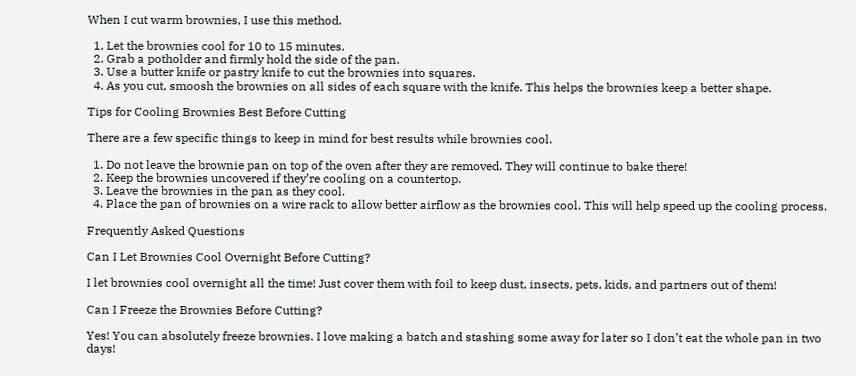When I cut warm brownies, I use this method.

  1. Let the brownies cool for 10 to 15 minutes.
  2. Grab a potholder and firmly hold the side of the pan.
  3. Use a butter knife or pastry knife to cut the brownies into squares.
  4. As you cut, smoosh the brownies on all sides of each square with the knife. This helps the brownies keep a better shape.

Tips for Cooling Brownies Best Before Cutting

There are a few specific things to keep in mind for best results while brownies cool.

  1. Do not leave the brownie pan on top of the oven after they are removed. They will continue to bake there!
  2. Keep the brownies uncovered if they’re cooling on a countertop.
  3. Leave the brownies in the pan as they cool.
  4. Place the pan of brownies on a wire rack to allow better airflow as the brownies cool. This will help speed up the cooling process.

Frequently Asked Questions

Can I Let Brownies Cool Overnight Before Cutting?

I let brownies cool overnight all the time! Just cover them with foil to keep dust, insects, pets, kids, and partners out of them!

Can I Freeze the Brownies Before Cutting?

Yes! You can absolutely freeze brownies. I love making a batch and stashing some away for later so I don’t eat the whole pan in two days!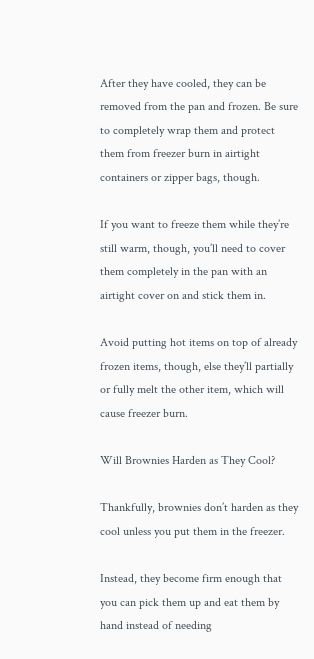After they have cooled, they can be removed from the pan and frozen. Be sure to completely wrap them and protect them from freezer burn in airtight containers or zipper bags, though.

If you want to freeze them while they’re still warm, though, you’ll need to cover them completely in the pan with an airtight cover on and stick them in.

Avoid putting hot items on top of already frozen items, though, else they’ll partially or fully melt the other item, which will cause freezer burn.

Will Brownies Harden as They Cool?

Thankfully, brownies don’t harden as they cool unless you put them in the freezer.

Instead, they become firm enough that you can pick them up and eat them by hand instead of needing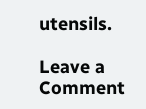utensils.

Leave a Comment